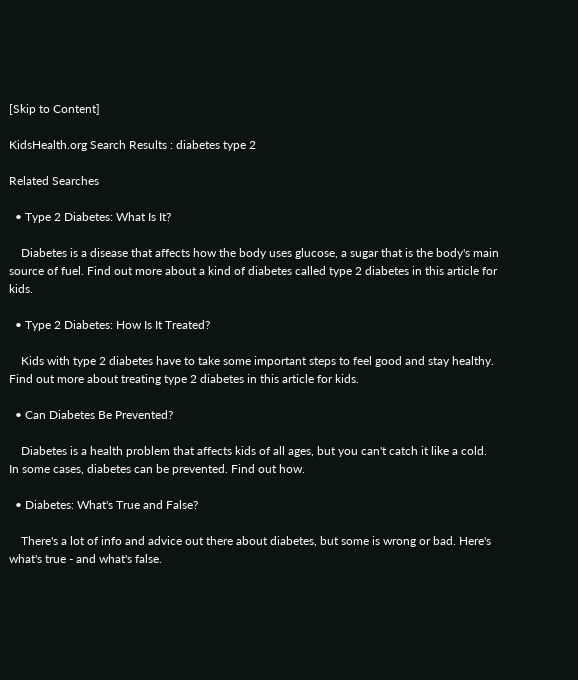[Skip to Content]

KidsHealth.org Search Results : diabetes type 2

Related Searches

  • Type 2 Diabetes: What Is It?

    Diabetes is a disease that affects how the body uses glucose, a sugar that is the body's main source of fuel. Find out more about a kind of diabetes called type 2 diabetes in this article for kids.

  • Type 2 Diabetes: How Is It Treated?

    Kids with type 2 diabetes have to take some important steps to feel good and stay healthy. Find out more about treating type 2 diabetes in this article for kids.

  • Can Diabetes Be Prevented?

    Diabetes is a health problem that affects kids of all ages, but you can't catch it like a cold. In some cases, diabetes can be prevented. Find out how.

  • Diabetes: What's True and False?

    There's a lot of info and advice out there about diabetes, but some is wrong or bad. Here's what's true - and what's false.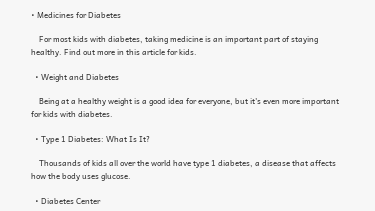• Medicines for Diabetes

    For most kids with diabetes, taking medicine is an important part of staying healthy. Find out more in this article for kids.

  • Weight and Diabetes

    Being at a healthy weight is a good idea for everyone, but it's even more important for kids with diabetes.

  • Type 1 Diabetes: What Is It?

    Thousands of kids all over the world have type 1 diabetes, a disease that affects how the body uses glucose.

  • Diabetes Center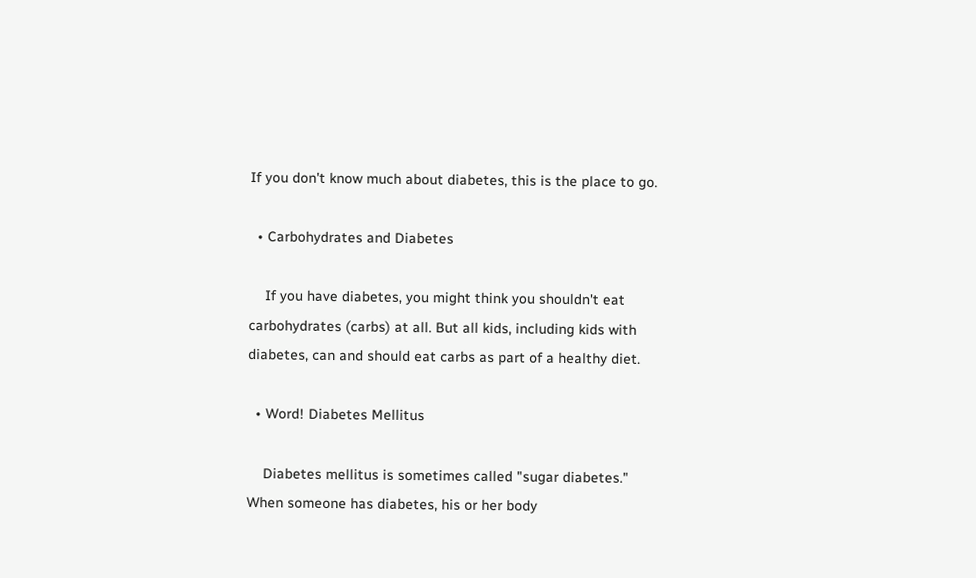If you don't know much about diabetes, this is the place to go.

  • Carbohydrates and Diabetes

    If you have diabetes, you might think you shouldn't eat carbohydrates (carbs) at all. But all kids, including kids with diabetes, can and should eat carbs as part of a healthy diet.

  • Word! Diabetes Mellitus

    Diabetes mellitus is sometimes called "sugar diabetes." When someone has diabetes, his or her body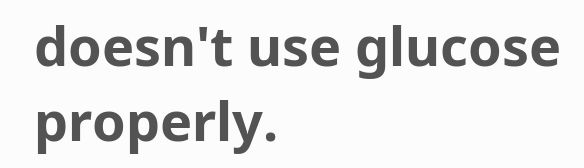doesn't use glucose properly.